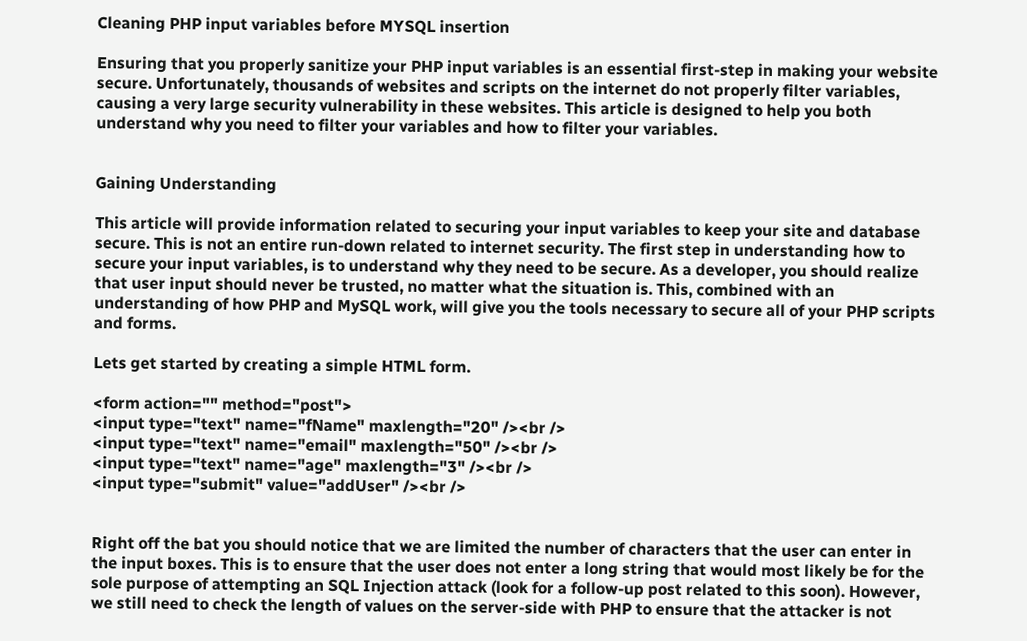Cleaning PHP input variables before MYSQL insertion

Ensuring that you properly sanitize your PHP input variables is an essential first-step in making your website secure. Unfortunately, thousands of websites and scripts on the internet do not properly filter variables, causing a very large security vulnerability in these websites. This article is designed to help you both understand why you need to filter your variables and how to filter your variables.


Gaining Understanding

This article will provide information related to securing your input variables to keep your site and database secure. This is not an entire run-down related to internet security. The first step in understanding how to secure your input variables, is to understand why they need to be secure. As a developer, you should realize that user input should never be trusted, no matter what the situation is. This, combined with an understanding of how PHP and MySQL work, will give you the tools necessary to secure all of your PHP scripts and forms.

Lets get started by creating a simple HTML form.

<form action="" method="post">
<input type="text" name="fName" maxlength="20" /><br />
<input type="text" name="email" maxlength="50" /><br />
<input type="text" name="age" maxlength="3" /><br />
<input type="submit" value="addUser" /><br />


Right off the bat you should notice that we are limited the number of characters that the user can enter in the input boxes. This is to ensure that the user does not enter a long string that would most likely be for the sole purpose of attempting an SQL Injection attack (look for a follow-up post related to this soon). However, we still need to check the length of values on the server-side with PHP to ensure that the attacker is not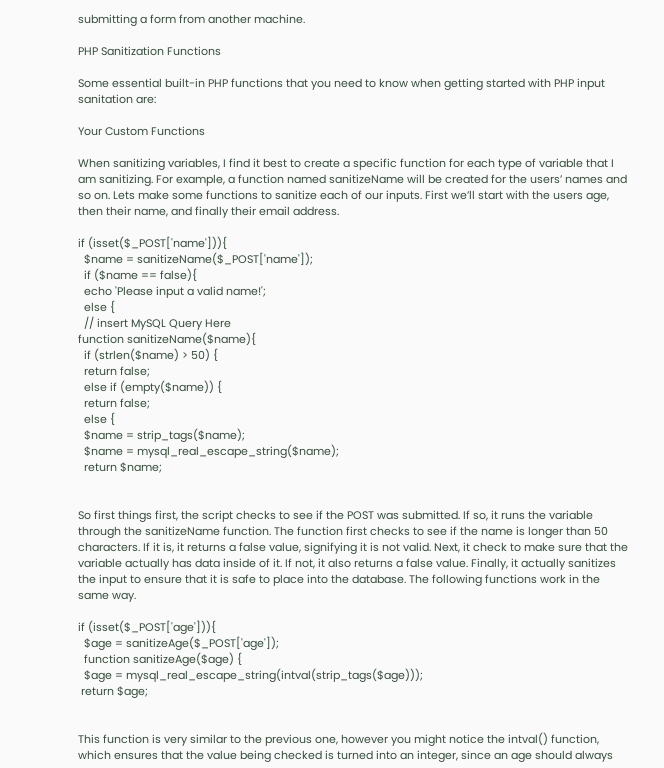submitting a form from another machine.

PHP Sanitization Functions

Some essential built-in PHP functions that you need to know when getting started with PHP input sanitation are:

Your Custom Functions

When sanitizing variables, I find it best to create a specific function for each type of variable that I am sanitizing. For example, a function named sanitizeName will be created for the users’ names and so on. Lets make some functions to sanitize each of our inputs. First we’ll start with the users age, then their name, and finally their email address.

if (isset($_POST['name'])){
  $name = sanitizeName($_POST['name']);
  if ($name == false){
  echo 'Please input a valid name!';
  else {
  // insert MySQL Query Here
function sanitizeName($name){
  if (strlen($name) > 50) {
  return false;
  else if (empty($name)) {
  return false;
  else {
  $name = strip_tags($name);
  $name = mysql_real_escape_string($name);
  return $name;


So first things first, the script checks to see if the POST was submitted. If so, it runs the variable through the sanitizeName function. The function first checks to see if the name is longer than 50 characters. If it is, it returns a false value, signifying it is not valid. Next, it check to make sure that the variable actually has data inside of it. If not, it also returns a false value. Finally, it actually sanitizes the input to ensure that it is safe to place into the database. The following functions work in the same way.

if (isset($_POST['age'])){
  $age = sanitizeAge($_POST['age']);
  function sanitizeAge($age) {
  $age = mysql_real_escape_string(intval(strip_tags($age)));
 return $age;


This function is very similar to the previous one, however you might notice the intval() function, which ensures that the value being checked is turned into an integer, since an age should always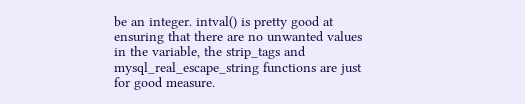be an integer. intval() is pretty good at ensuring that there are no unwanted values in the variable, the strip_tags and mysql_real_escape_string functions are just for good measure.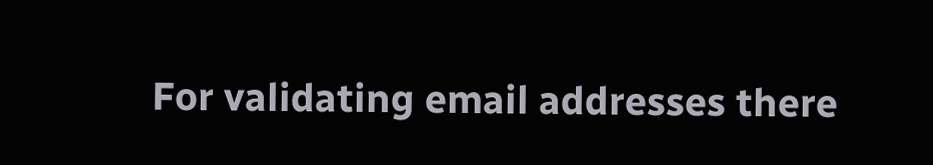For validating email addresses there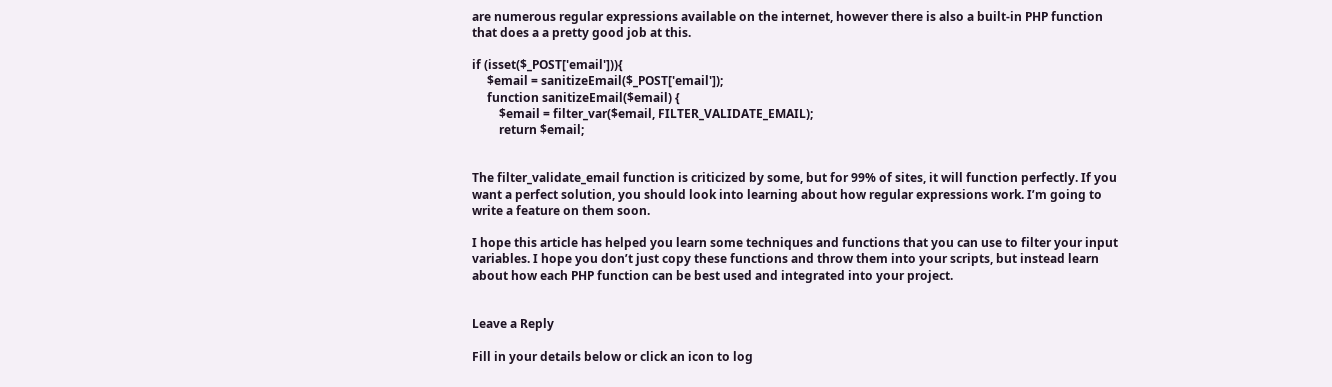are numerous regular expressions available on the internet, however there is also a built-in PHP function that does a a pretty good job at this.

if (isset($_POST['email'])){
     $email = sanitizeEmail($_POST['email']);
     function sanitizeEmail($email) {
         $email = filter_var($email, FILTER_VALIDATE_EMAIL);
         return $email;


The filter_validate_email function is criticized by some, but for 99% of sites, it will function perfectly. If you want a perfect solution, you should look into learning about how regular expressions work. I’m going to write a feature on them soon.

I hope this article has helped you learn some techniques and functions that you can use to filter your input variables. I hope you don’t just copy these functions and throw them into your scripts, but instead learn about how each PHP function can be best used and integrated into your project.


Leave a Reply

Fill in your details below or click an icon to log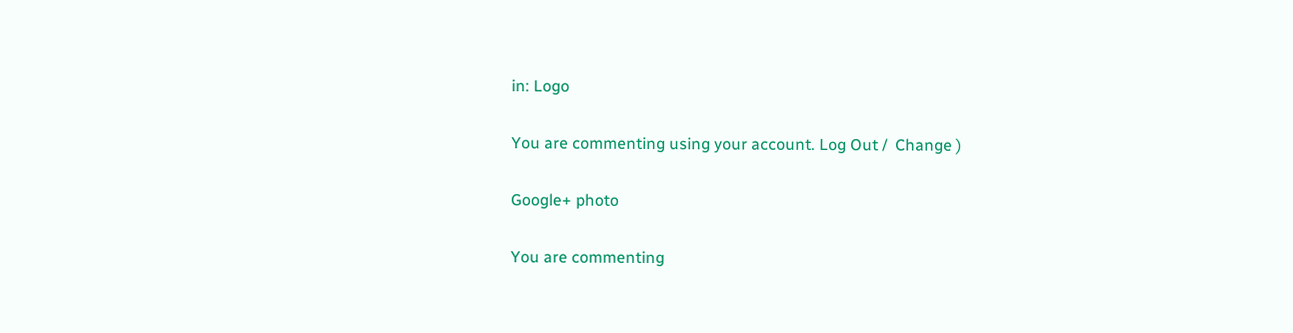in: Logo

You are commenting using your account. Log Out /  Change )

Google+ photo

You are commenting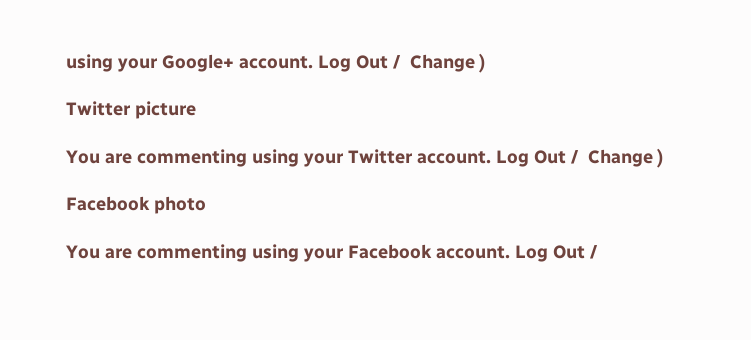using your Google+ account. Log Out /  Change )

Twitter picture

You are commenting using your Twitter account. Log Out /  Change )

Facebook photo

You are commenting using your Facebook account. Log Out /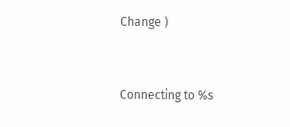Change )


Connecting to %s